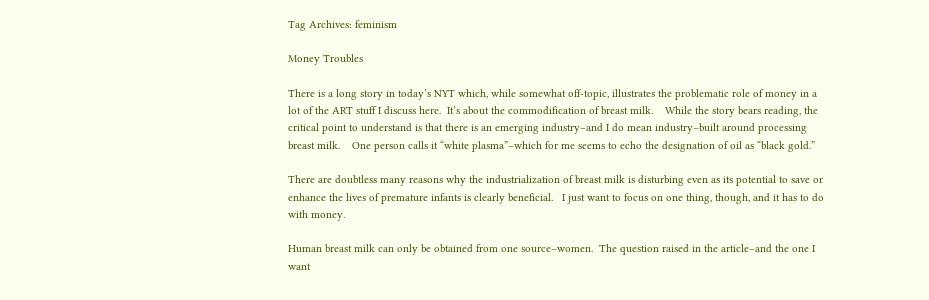Tag Archives: feminism

Money Troubles

There is a long story in today’s NYT which, while somewhat off-topic, illustrates the problematic role of money in a lot of the ART stuff I discuss here.  It’s about the commodification of breast milk.    While the story bears reading, the critical point to understand is that there is an emerging industry–and I do mean industry–built around processing breast milk.    One person calls it “white plasma”–which for me seems to echo the designation of oil as “black gold.”

There are doubtless many reasons why the industrialization of breast milk is disturbing even as its potential to save or enhance the lives of premature infants is clearly beneficial.   I just want to focus on one thing, though, and it has to do with money.

Human breast milk can only be obtained from one source–women.  The question raised in the article–and the one I want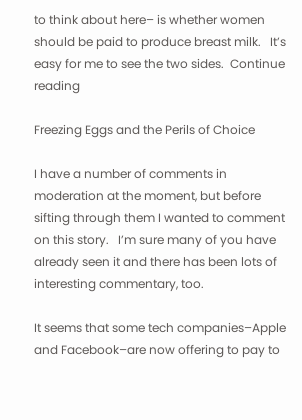to think about here– is whether women should be paid to produce breast milk.   It’s easy for me to see the two sides.  Continue reading

Freezing Eggs and the Perils of Choice

I have a number of comments in moderation at the moment, but before sifting through them I wanted to comment on this story.   I’m sure many of you have already seen it and there has been lots of interesting commentary, too.

It seems that some tech companies–Apple and Facebook–are now offering to pay to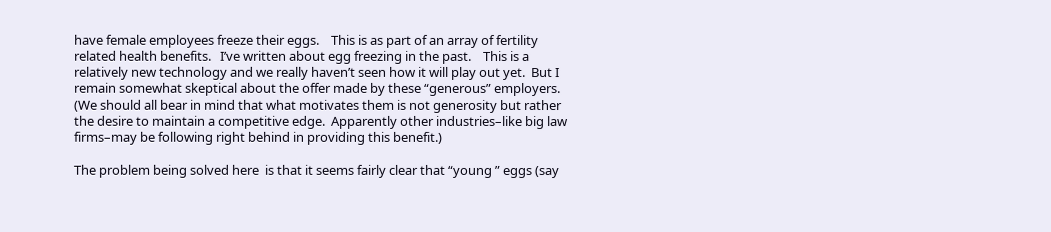have female employees freeze their eggs.    This is as part of an array of fertility related health benefits.   I’ve written about egg freezing in the past.    This is a relatively new technology and we really haven’t seen how it will play out yet.  But I remain somewhat skeptical about the offer made by these “generous” employers.   (We should all bear in mind that what motivates them is not generosity but rather the desire to maintain a competitive edge.  Apparently other industries–like big law firms–may be following right behind in providing this benefit.)

The problem being solved here  is that it seems fairly clear that “young ” eggs (say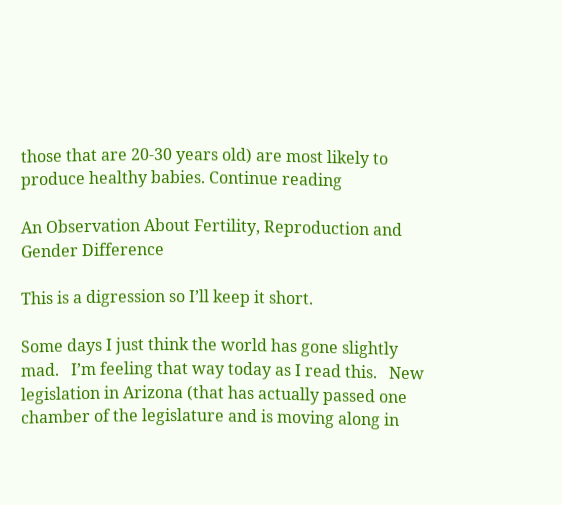those that are 20-30 years old) are most likely to produce healthy babies. Continue reading

An Observation About Fertility, Reproduction and Gender Difference

This is a digression so I’ll keep it short.

Some days I just think the world has gone slightly mad.   I’m feeling that way today as I read this.   New legislation in Arizona (that has actually passed one chamber of the legislature and is moving along in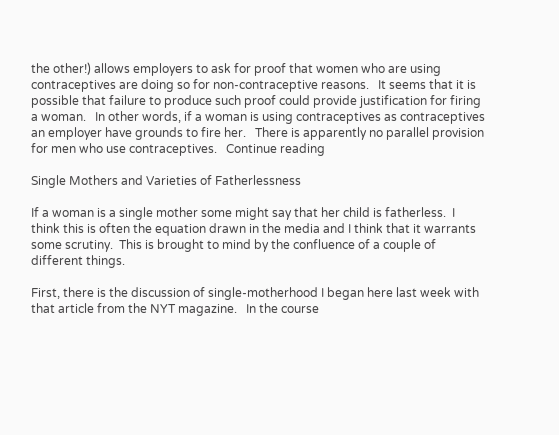the other!) allows employers to ask for proof that women who are using contraceptives are doing so for non-contraceptive reasons.   It seems that it is possible that failure to produce such proof could provide justification for firing a woman.   In other words, if a woman is using contraceptives as contraceptives an employer have grounds to fire her.   There is apparently no parallel provision for men who use contraceptives.   Continue reading

Single Mothers and Varieties of Fatherlessness

If a woman is a single mother some might say that her child is fatherless.  I think this is often the equation drawn in the media and I think that it warrants some scrutiny.  This is brought to mind by the confluence of a couple of different things.

First, there is the discussion of single-motherhood I began here last week with that article from the NYT magazine.   In the course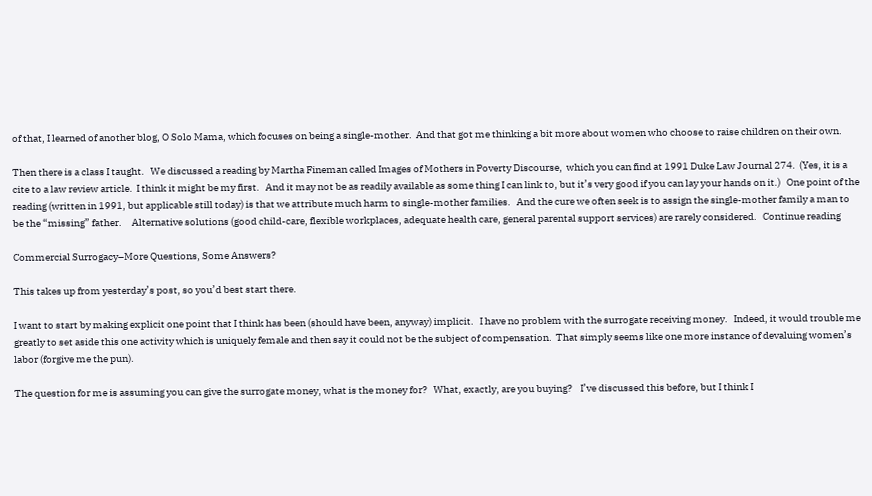of that, I learned of another blog, O Solo Mama, which focuses on being a single-mother.  And that got me thinking a bit more about women who choose to raise children on their own.

Then there is a class I taught.   We discussed a reading by Martha Fineman called Images of Mothers in Poverty Discourse,  which you can find at 1991 Duke Law Journal 274.  (Yes, it is a cite to a law review article.  I think it might be my first.   And it may not be as readily available as some thing I can link to, but it’s very good if you can lay your hands on it.)   One point of the reading (written in 1991, but applicable still today) is that we attribute much harm to single-mother families.   And the cure we often seek is to assign the single-mother family a man to be the “missing” father.     Alternative solutions (good child-care, flexible workplaces, adequate health care, general parental support services) are rarely considered.   Continue reading

Commercial Surrogacy–More Questions, Some Answers?

This takes up from yesterday’s post, so you’d best start there.

I want to start by making explicit one point that I think has been (should have been, anyway) implicit.   I have no problem with the surrogate receiving money.   Indeed, it would trouble me greatly to set aside this one activity which is uniquely female and then say it could not be the subject of compensation.  That simply seems like one more instance of devaluing women’s labor (forgive me the pun).

The question for me is assuming you can give the surrogate money, what is the money for?   What, exactly, are you buying?    I’ve discussed this before, but I think I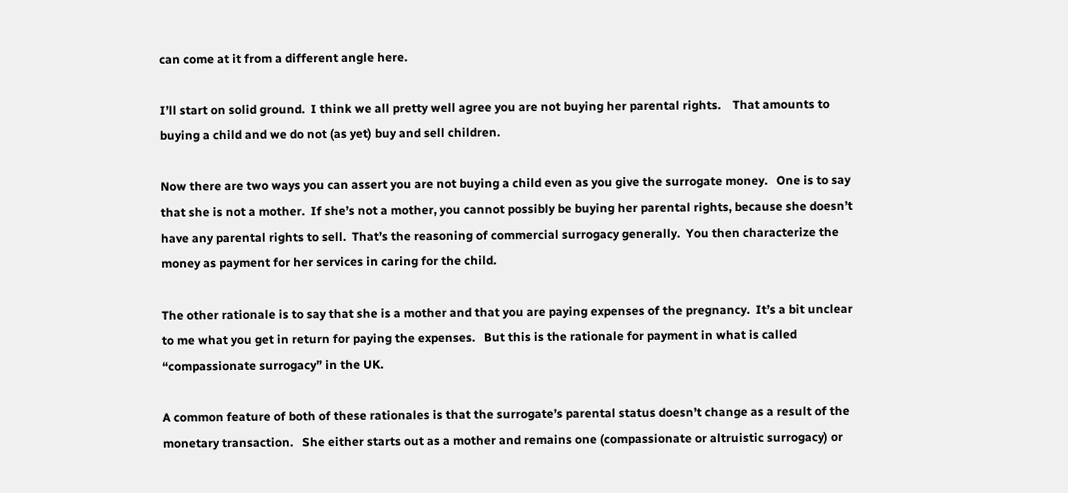can come at it from a different angle here.

I’ll start on solid ground.  I think we all pretty well agree you are not buying her parental rights.    That amounts to buying a child and we do not (as yet) buy and sell children.

Now there are two ways you can assert you are not buying a child even as you give the surrogate money.   One is to say that she is not a mother.  If she’s not a mother, you cannot possibly be buying her parental rights, because she doesn’t have any parental rights to sell.  That’s the reasoning of commercial surrogacy generally.  You then characterize the money as payment for her services in caring for the child.

The other rationale is to say that she is a mother and that you are paying expenses of the pregnancy.  It’s a bit unclear to me what you get in return for paying the expenses.   But this is the rationale for payment in what is called “compassionate surrogacy” in the UK.

A common feature of both of these rationales is that the surrogate’s parental status doesn’t change as a result of the monetary transaction.   She either starts out as a mother and remains one (compassionate or altruistic surrogacy) or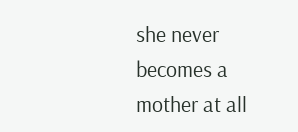she never becomes a mother at all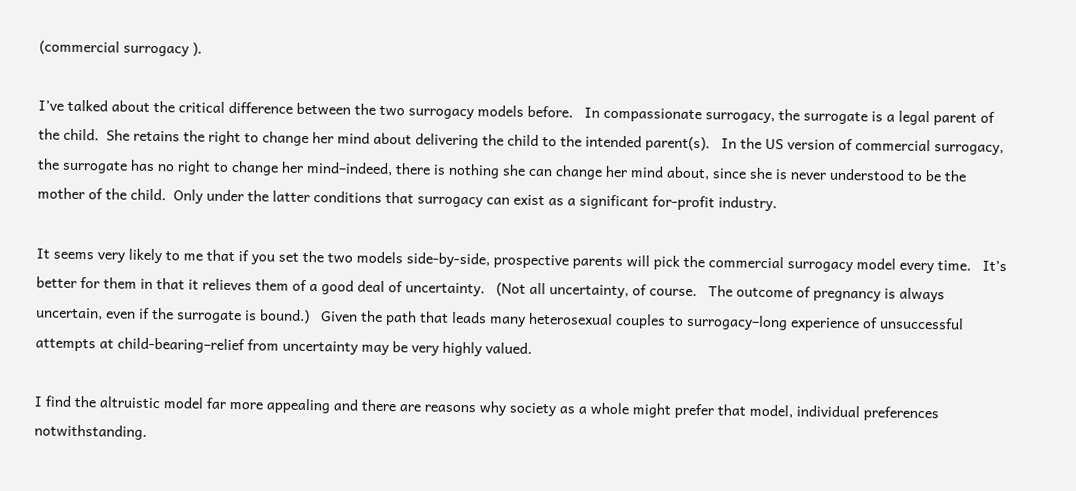(commercial surrogacy ).

I’ve talked about the critical difference between the two surrogacy models before.   In compassionate surrogacy, the surrogate is a legal parent of the child.  She retains the right to change her mind about delivering the child to the intended parent(s).   In the US version of commercial surrogacy, the surrogate has no right to change her mind–indeed, there is nothing she can change her mind about, since she is never understood to be the mother of the child.  Only under the latter conditions that surrogacy can exist as a significant for-profit industry.

It seems very likely to me that if you set the two models side-by-side, prospective parents will pick the commercial surrogacy model every time.   It’s better for them in that it relieves them of a good deal of uncertainty.   (Not all uncertainty, of course.   The outcome of pregnancy is always uncertain, even if the surrogate is bound.)   Given the path that leads many heterosexual couples to surrogacy–long experience of unsuccessful attempts at child-bearing–relief from uncertainty may be very highly valued.

I find the altruistic model far more appealing and there are reasons why society as a whole might prefer that model, individual preferences notwithstanding.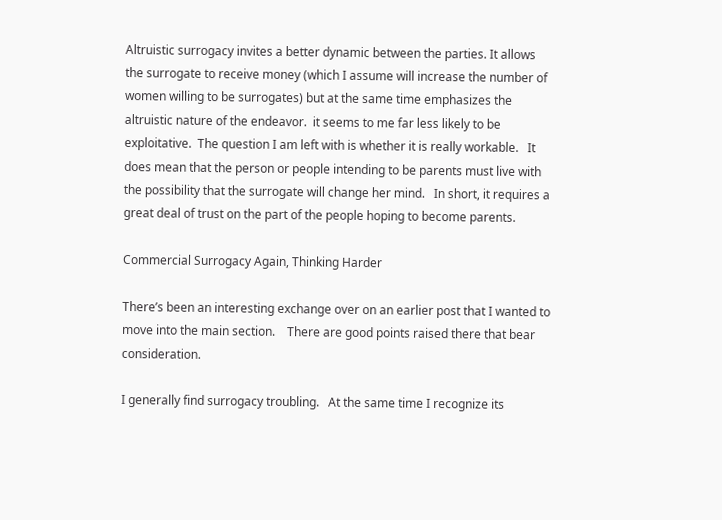Altruistic surrogacy invites a better dynamic between the parties. It allows the surrogate to receive money (which I assume will increase the number of women willing to be surrogates) but at the same time emphasizes the altruistic nature of the endeavor.  it seems to me far less likely to be exploitative.  The question I am left with is whether it is really workable.   It does mean that the person or people intending to be parents must live with the possibility that the surrogate will change her mind.   In short, it requires a great deal of trust on the part of the people hoping to become parents.

Commercial Surrogacy Again, Thinking Harder

There’s been an interesting exchange over on an earlier post that I wanted to move into the main section.    There are good points raised there that bear consideration.

I generally find surrogacy troubling.   At the same time I recognize its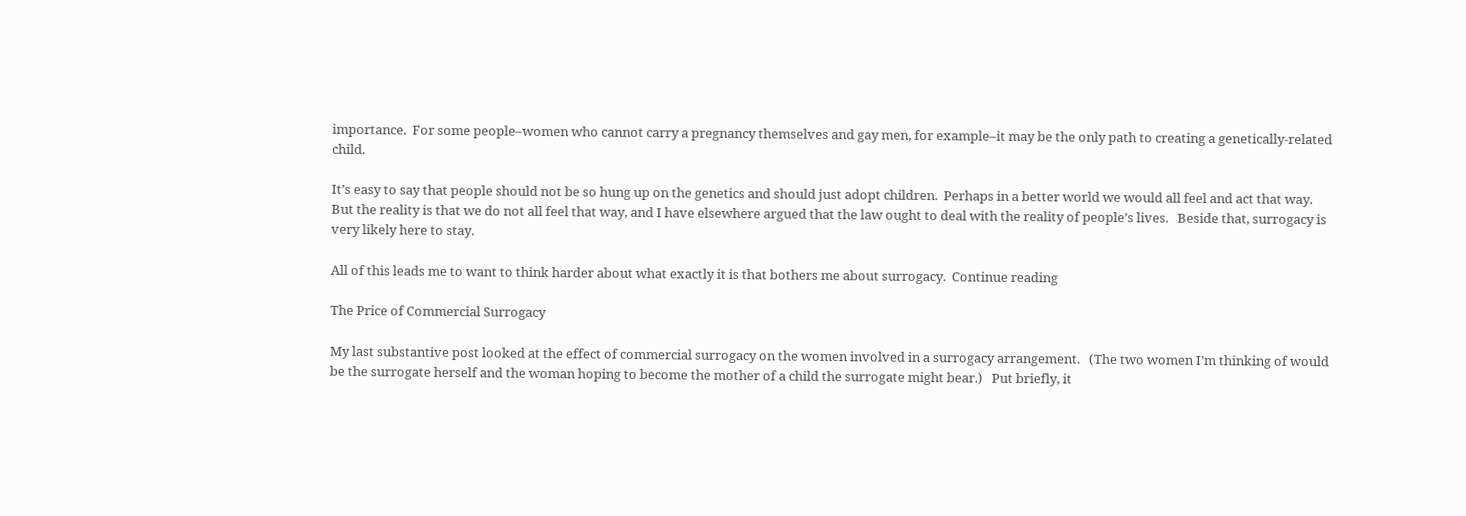importance.  For some people–women who cannot carry a pregnancy themselves and gay men, for example–it may be the only path to creating a genetically-related child.

It’s easy to say that people should not be so hung up on the genetics and should just adopt children.  Perhaps in a better world we would all feel and act that way.    But the reality is that we do not all feel that way, and I have elsewhere argued that the law ought to deal with the reality of people’s lives.   Beside that, surrogacy is very likely here to stay.

All of this leads me to want to think harder about what exactly it is that bothers me about surrogacy.  Continue reading

The Price of Commercial Surrogacy

My last substantive post looked at the effect of commercial surrogacy on the women involved in a surrogacy arrangement.   (The two women I’m thinking of would be the surrogate herself and the woman hoping to become the mother of a child the surrogate might bear.)   Put briefly, it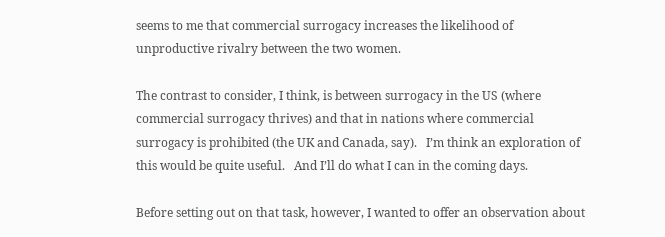seems to me that commercial surrogacy increases the likelihood of unproductive rivalry between the two women.

The contrast to consider, I think, is between surrogacy in the US (where commercial surrogacy thrives) and that in nations where commercial surrogacy is prohibited (the UK and Canada, say).   I’m think an exploration of this would be quite useful.   And I’ll do what I can in the coming days.

Before setting out on that task, however, I wanted to offer an observation about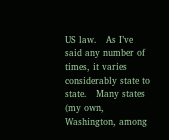US law.   As I’ve said any number of times, it varies considerably state to state.   Many states (my own, Washington, among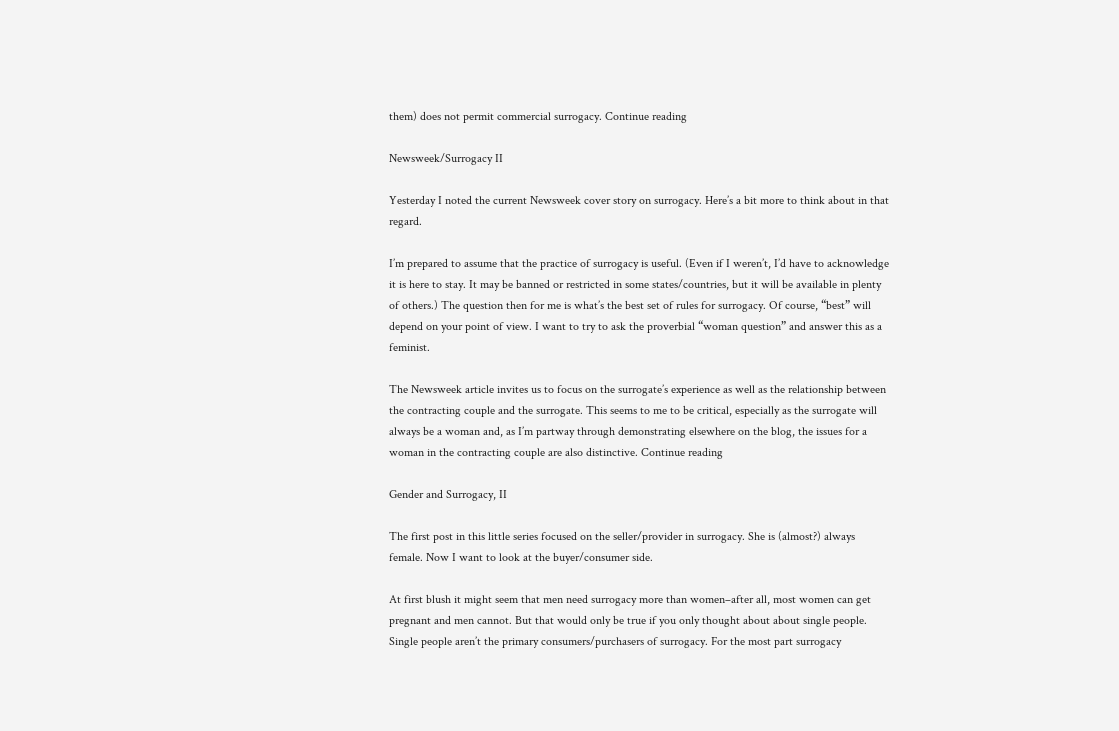them) does not permit commercial surrogacy. Continue reading

Newsweek/Surrogacy II

Yesterday I noted the current Newsweek cover story on surrogacy. Here’s a bit more to think about in that regard.

I’m prepared to assume that the practice of surrogacy is useful. (Even if I weren’t, I’d have to acknowledge it is here to stay. It may be banned or restricted in some states/countries, but it will be available in plenty of others.) The question then for me is what’s the best set of rules for surrogacy. Of course, “best” will depend on your point of view. I want to try to ask the proverbial “woman question” and answer this as a feminist.

The Newsweek article invites us to focus on the surrogate’s experience as well as the relationship between the contracting couple and the surrogate. This seems to me to be critical, especially as the surrogate will always be a woman and, as I’m partway through demonstrating elsewhere on the blog, the issues for a woman in the contracting couple are also distinctive. Continue reading

Gender and Surrogacy, II

The first post in this little series focused on the seller/provider in surrogacy. She is (almost?) always female. Now I want to look at the buyer/consumer side.

At first blush it might seem that men need surrogacy more than women–after all, most women can get pregnant and men cannot. But that would only be true if you only thought about about single people. Single people aren’t the primary consumers/purchasers of surrogacy. For the most part surrogacy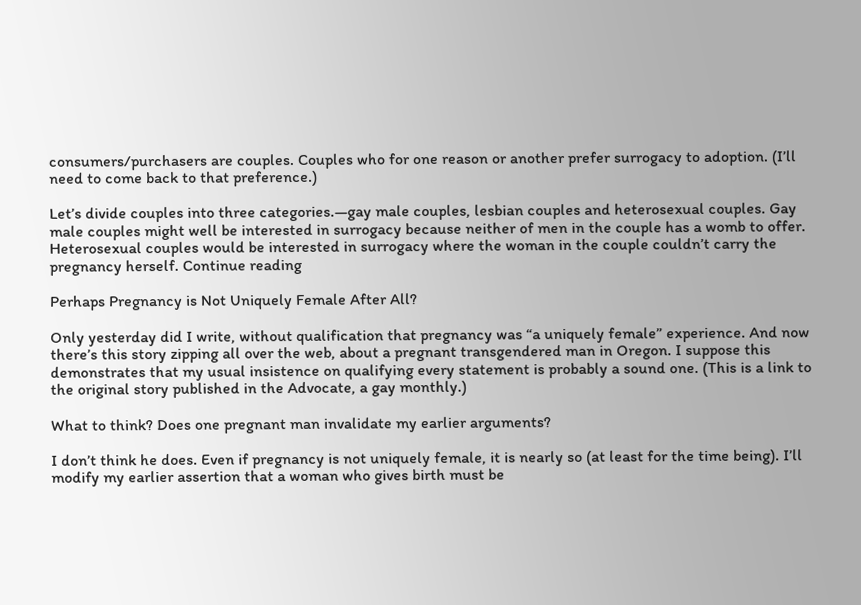consumers/purchasers are couples. Couples who for one reason or another prefer surrogacy to adoption. (I’ll need to come back to that preference.)

Let’s divide couples into three categories.—gay male couples, lesbian couples and heterosexual couples. Gay male couples might well be interested in surrogacy because neither of men in the couple has a womb to offer. Heterosexual couples would be interested in surrogacy where the woman in the couple couldn’t carry the pregnancy herself. Continue reading

Perhaps Pregnancy is Not Uniquely Female After All?

Only yesterday did I write, without qualification that pregnancy was “a uniquely female” experience. And now there’s this story zipping all over the web, about a pregnant transgendered man in Oregon. I suppose this demonstrates that my usual insistence on qualifying every statement is probably a sound one. (This is a link to the original story published in the Advocate, a gay monthly.)

What to think? Does one pregnant man invalidate my earlier arguments?

I don’t think he does. Even if pregnancy is not uniquely female, it is nearly so (at least for the time being). I’ll modify my earlier assertion that a woman who gives birth must be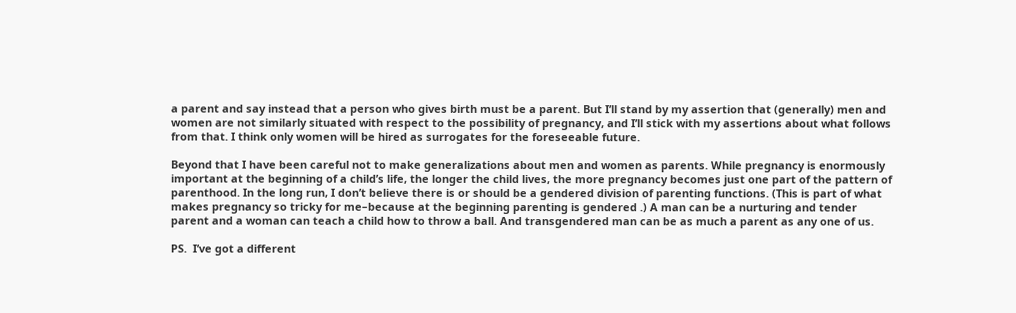a parent and say instead that a person who gives birth must be a parent. But I’ll stand by my assertion that (generally) men and women are not similarly situated with respect to the possibility of pregnancy, and I’ll stick with my assertions about what follows from that. I think only women will be hired as surrogates for the foreseeable future.

Beyond that I have been careful not to make generalizations about men and women as parents. While pregnancy is enormously important at the beginning of a child’s life, the longer the child lives, the more pregnancy becomes just one part of the pattern of parenthood. In the long run, I don’t believe there is or should be a gendered division of parenting functions. (This is part of what makes pregnancy so tricky for me–because at the beginning parenting is gendered .) A man can be a nurturing and tender parent and a woman can teach a child how to throw a ball. And transgendered man can be as much a parent as any one of us.

PS.  I’ve got a different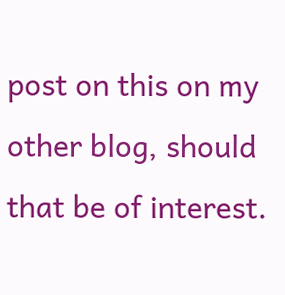post on this on my other blog, should that be of interest.